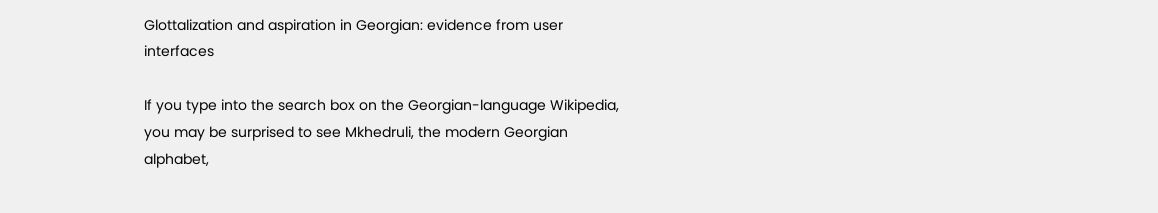Glottalization and aspiration in Georgian: evidence from user interfaces

If you type into the search box on the Georgian-language Wikipedia, you may be surprised to see Mkhedruli, the modern Georgian alphabet,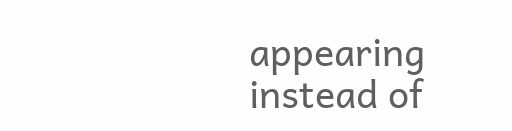appearing instead of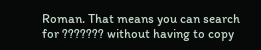Roman. That means you can search for ??????? without having to copy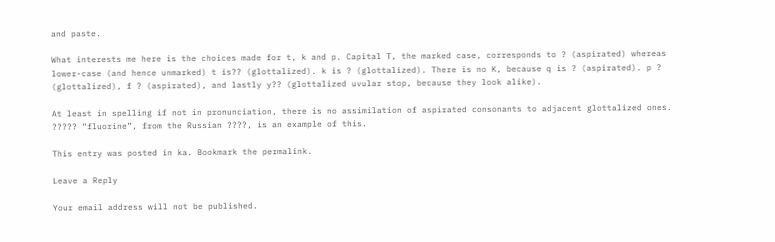and paste.

What interests me here is the choices made for t, k and p. Capital T, the marked case, corresponds to ? (aspirated) whereas lower-case (and hence unmarked) t is?? (glottalized). k is ? (glottalized). There is no K, because q is ? (aspirated). p ? (glottalized), f ? (aspirated), and lastly y?? (glottalized uvular stop, because they look alike).

At least in spelling if not in pronunciation, there is no assimilation of aspirated consonants to adjacent glottalized ones. ????? “fluorine”, from the Russian ????, is an example of this.

This entry was posted in ka. Bookmark the permalink.

Leave a Reply

Your email address will not be published.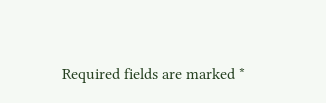Required fields are marked *